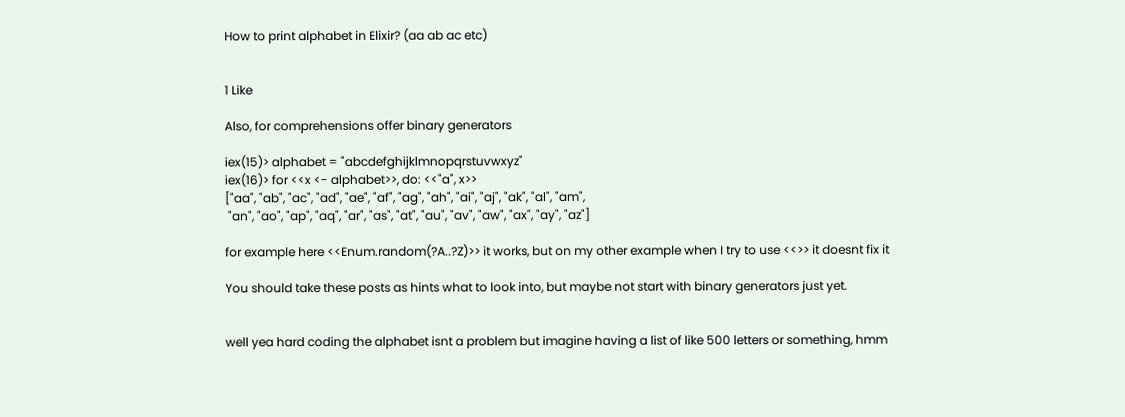How to print alphabet in Elixir? (aa ab ac etc)


1 Like

Also, for comprehensions offer binary generators

iex(15)> alphabet = "abcdefghijklmnopqrstuvwxyz"
iex(16)> for <<x <- alphabet>>, do: <<"a", x>>
["aa", "ab", "ac", "ad", "ae", "af", "ag", "ah", "ai", "aj", "ak", "al", "am",
 "an", "ao", "ap", "aq", "ar", "as", "at", "au", "av", "aw", "ax", "ay", "az"]

for example here <<Enum.random(?A..?Z)>> it works, but on my other example when I try to use <<>> it doesnt fix it

You should take these posts as hints what to look into, but maybe not start with binary generators just yet.


well yea hard coding the alphabet isnt a problem but imagine having a list of like 500 letters or something, hmm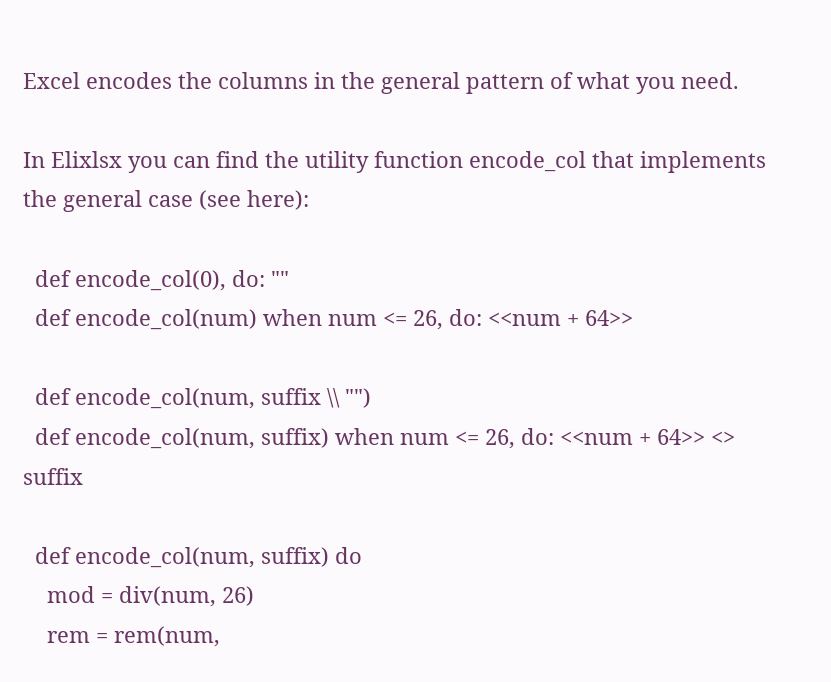Excel encodes the columns in the general pattern of what you need.

In Elixlsx you can find the utility function encode_col that implements the general case (see here):

  def encode_col(0), do: ""
  def encode_col(num) when num <= 26, do: <<num + 64>>

  def encode_col(num, suffix \\ "")
  def encode_col(num, suffix) when num <= 26, do: <<num + 64>> <> suffix

  def encode_col(num, suffix) do
    mod = div(num, 26)
    rem = rem(num,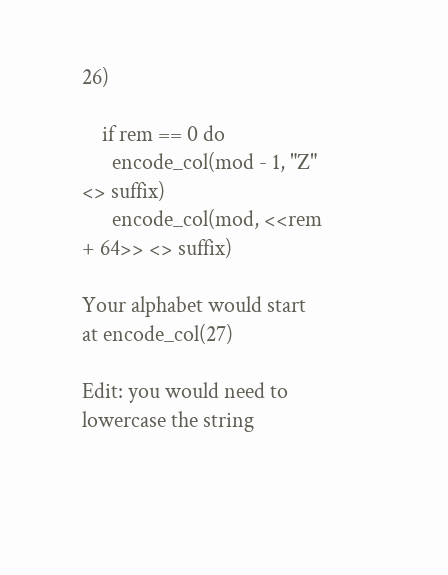26)

    if rem == 0 do
      encode_col(mod - 1, "Z" <> suffix)
      encode_col(mod, <<rem + 64>> <> suffix)

Your alphabet would start at encode_col(27)

Edit: you would need to lowercase the string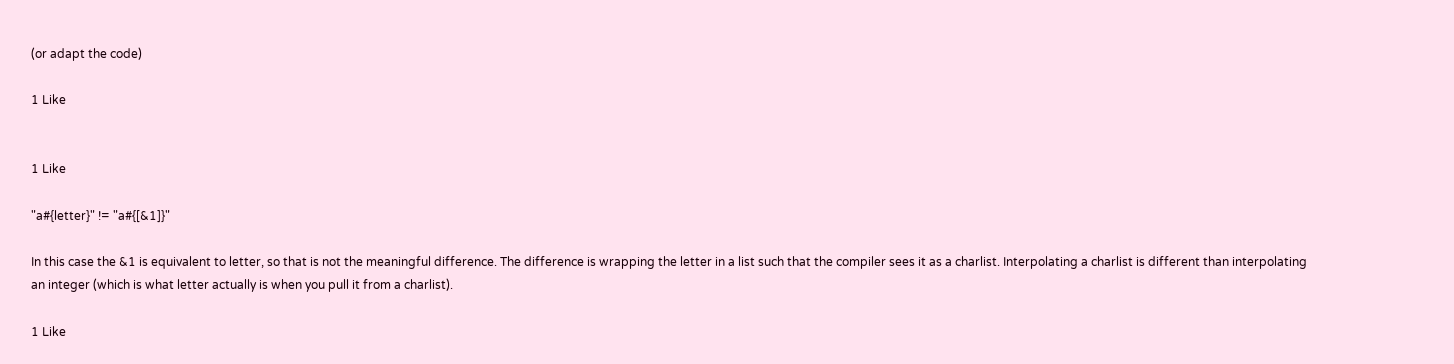(or adapt the code)

1 Like


1 Like

"a#{letter}" != "a#{[&1]}"

In this case the &1 is equivalent to letter, so that is not the meaningful difference. The difference is wrapping the letter in a list such that the compiler sees it as a charlist. Interpolating a charlist is different than interpolating an integer (which is what letter actually is when you pull it from a charlist).

1 Like